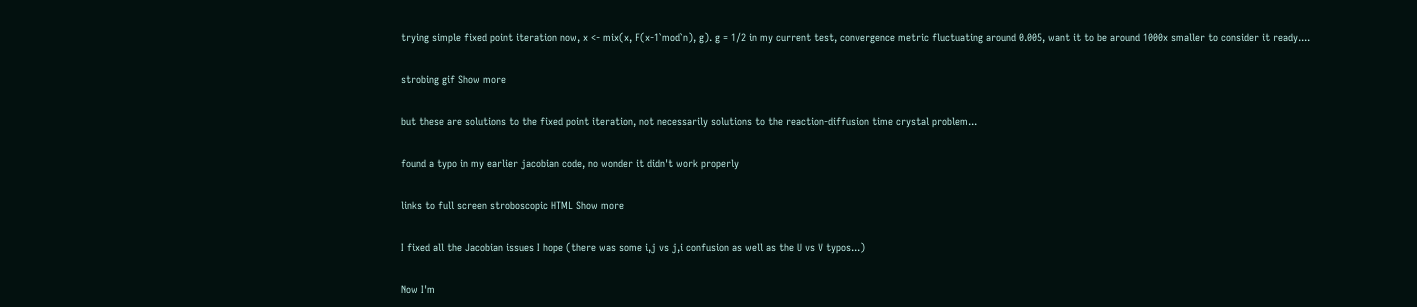trying simple fixed point iteration now, x <- mix(x, F(x-1`mod`n), g). g = 1/2 in my current test, convergence metric fluctuating around 0.005, want it to be around 1000x smaller to consider it ready....

strobing gif Show more

but these are solutions to the fixed point iteration, not necessarily solutions to the reaction-diffusion time crystal problem...

found a typo in my earlier jacobian code, no wonder it didn't work properly

links to full screen stroboscopic HTML Show more

I fixed all the Jacobian issues I hope (there was some i,j vs j,i confusion as well as the U vs V typos...)

Now I'm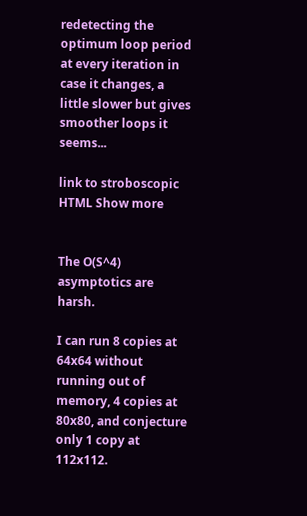redetecting the optimum loop period at every iteration in case it changes, a little slower but gives smoother loops it seems...

link to stroboscopic HTML Show more


The O(S^4) asymptotics are harsh.

I can run 8 copies at 64x64 without running out of memory, 4 copies at 80x80, and conjecture only 1 copy at 112x112.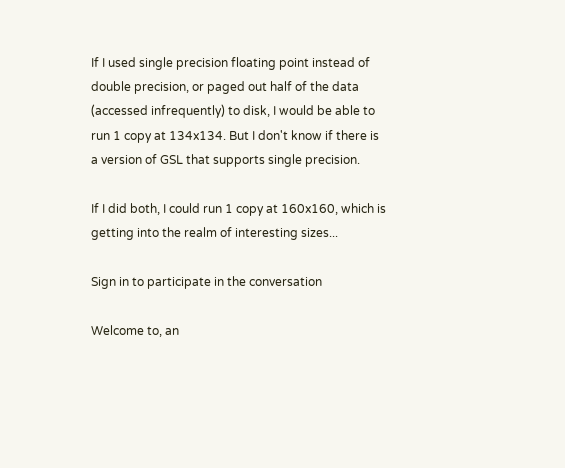If I used single precision floating point instead of double precision, or paged out half of the data (accessed infrequently) to disk, I would be able to run 1 copy at 134x134. But I don't know if there is a version of GSL that supports single precision.

If I did both, I could run 1 copy at 160x160, which is getting into the realm of interesting sizes...

Sign in to participate in the conversation

Welcome to, an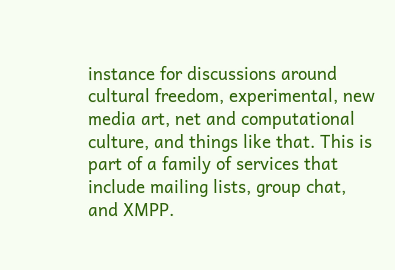instance for discussions around cultural freedom, experimental, new media art, net and computational culture, and things like that. This is part of a family of services that include mailing lists, group chat, and XMPP.